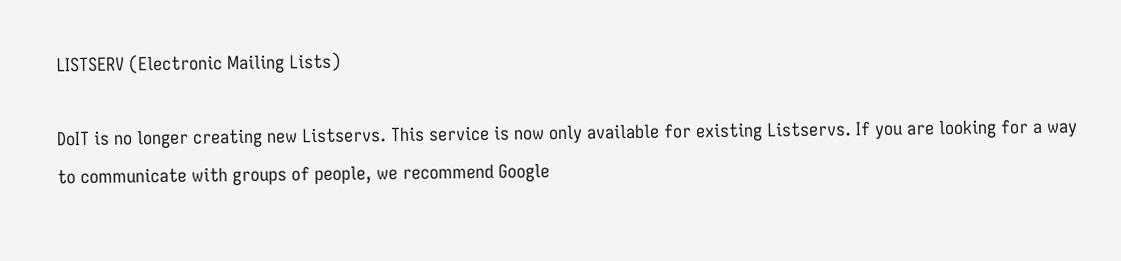LISTSERV (Electronic Mailing Lists)

DoIT is no longer creating new Listservs. This service is now only available for existing Listservs. If you are looking for a way to communicate with groups of people, we recommend Google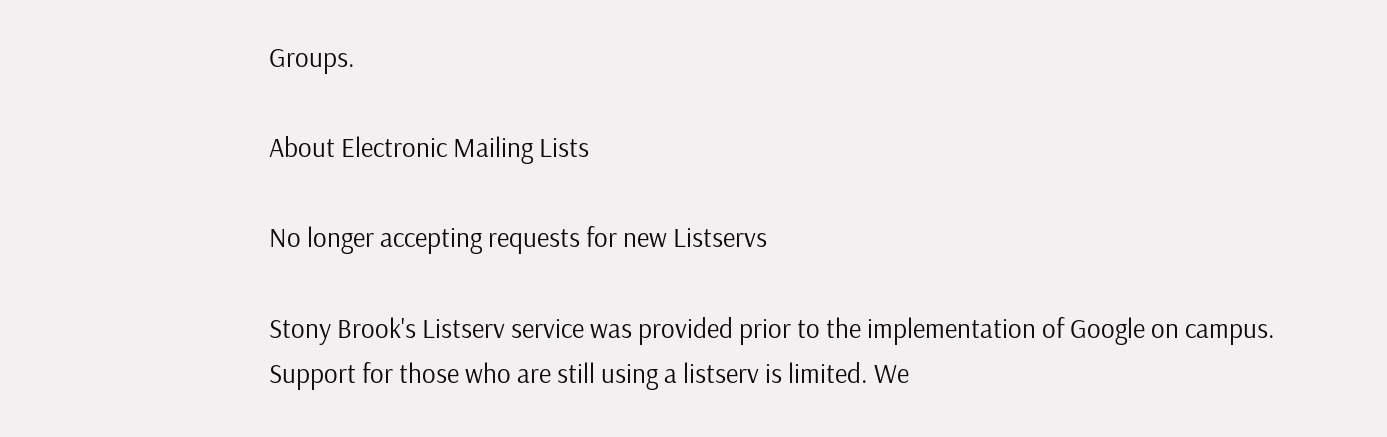Groups.

About Electronic Mailing Lists

No longer accepting requests for new Listservs

Stony Brook's Listserv service was provided prior to the implementation of Google on campus. Support for those who are still using a listserv is limited. We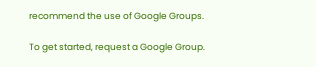recommend the use of Google Groups.

To get started, request a Google Group.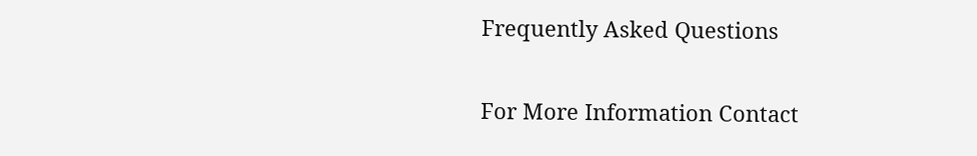Frequently Asked Questions

For More Information Contact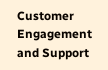Customer Engagement and Support